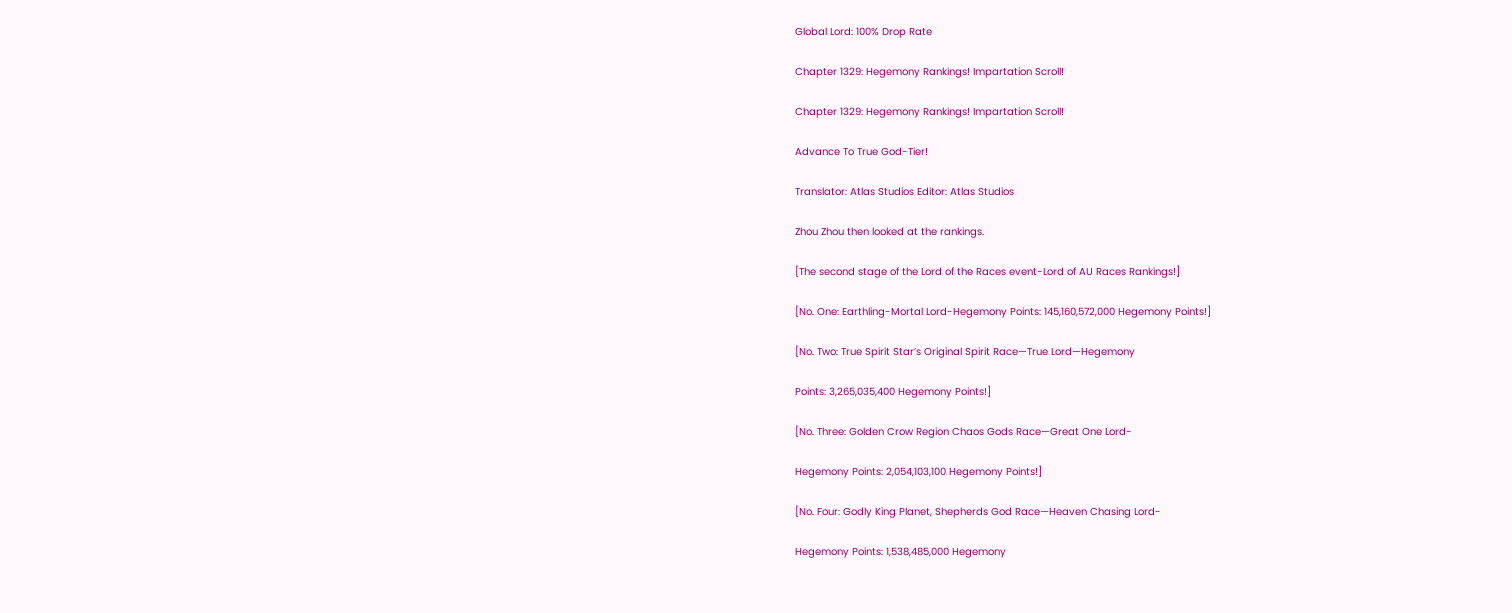Global Lord: 100% Drop Rate

Chapter 1329: Hegemony Rankings! Impartation Scroll!

Chapter 1329: Hegemony Rankings! Impartation Scroll!

Advance To True God-Tier!

Translator: Atlas Studios Editor: Atlas Studios

Zhou Zhou then looked at the rankings.

[The second stage of the Lord of the Races event-Lord of AU Races Rankings!]

[No. One: Earthling-Mortal Lord-Hegemony Points: 145,160,572,000 Hegemony Points!]

[No. Two: True Spirit Star’s Original Spirit Race—True Lord—Hegemony

Points: 3,265,035,400 Hegemony Points!]

[No. Three: Golden Crow Region Chaos Gods Race—Great One Lord-

Hegemony Points: 2,054,103,100 Hegemony Points!]

[No. Four: Godly King Planet, Shepherds God Race—Heaven Chasing Lord-

Hegemony Points: 1,538,485,000 Hegemony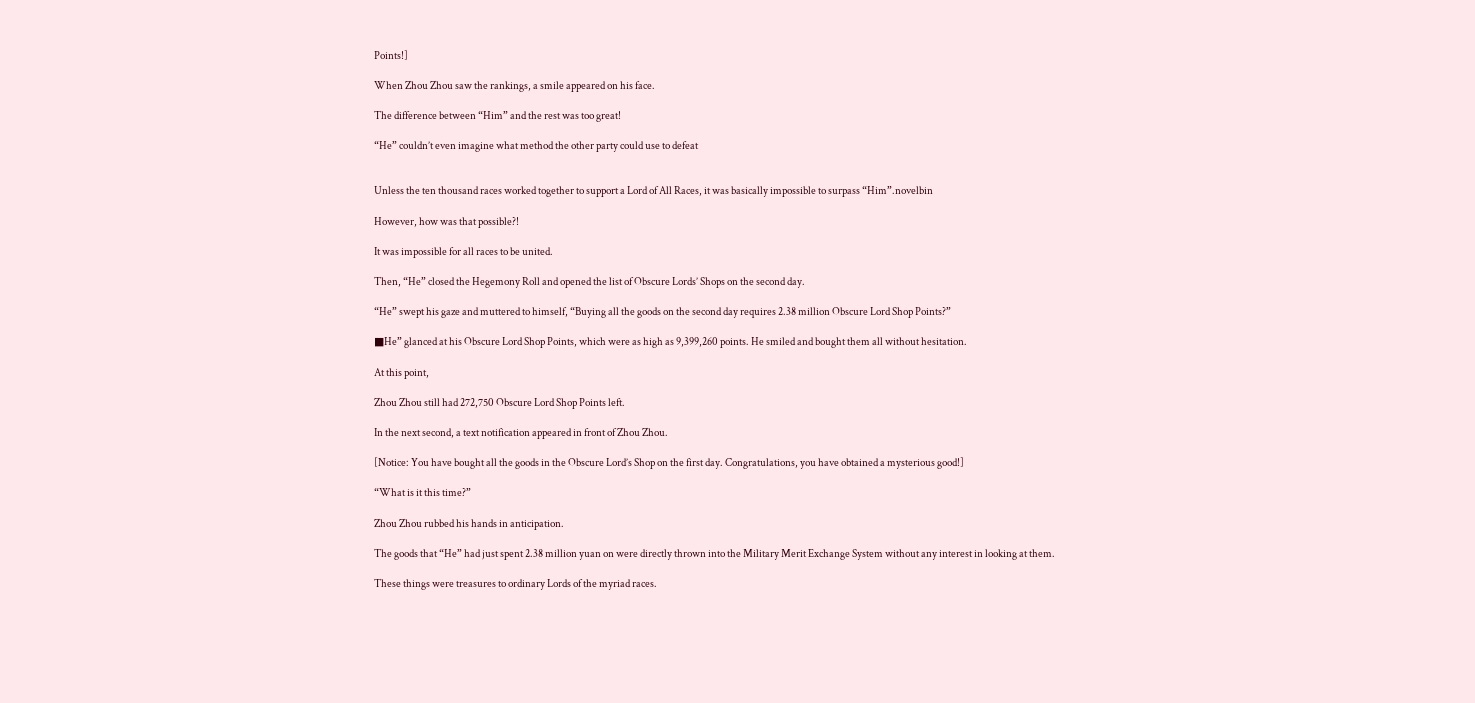Points!]

When Zhou Zhou saw the rankings, a smile appeared on his face.

The difference between “Him” and the rest was too great!

“He” couldn’t even imagine what method the other party could use to defeat


Unless the ten thousand races worked together to support a Lord of All Races, it was basically impossible to surpass “Him”.novelbin

However, how was that possible?!

It was impossible for all races to be united.

Then, “He” closed the Hegemony Roll and opened the list of Obscure Lords’ Shops on the second day.

“He” swept his gaze and muttered to himself, “Buying all the goods on the second day requires 2.38 million Obscure Lord Shop Points?”

■He” glanced at his Obscure Lord Shop Points, which were as high as 9,399,260 points. He smiled and bought them all without hesitation.

At this point,

Zhou Zhou still had 272,750 Obscure Lord Shop Points left.

In the next second, a text notification appeared in front of Zhou Zhou.

[Notice: You have bought all the goods in the Obscure Lord’s Shop on the first day. Congratulations, you have obtained a mysterious good!]

“What is it this time?”

Zhou Zhou rubbed his hands in anticipation.

The goods that “He” had just spent 2.38 million yuan on were directly thrown into the Military Merit Exchange System without any interest in looking at them.

These things were treasures to ordinary Lords of the myriad races.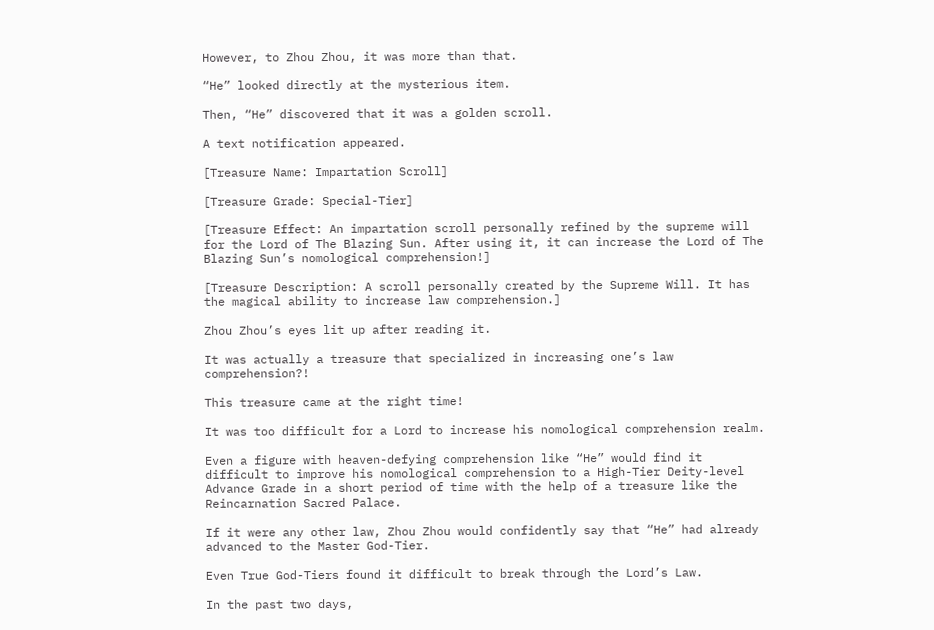However, to Zhou Zhou, it was more than that.

“He” looked directly at the mysterious item.

Then, “He” discovered that it was a golden scroll.

A text notification appeared.

[Treasure Name: Impartation Scroll]

[Treasure Grade: Special-Tier]

[Treasure Effect: An impartation scroll personally refined by the supreme will for the Lord of The Blazing Sun. After using it, it can increase the Lord of The Blazing Sun’s nomological comprehension!]

[Treasure Description: A scroll personally created by the Supreme Will. It has the magical ability to increase law comprehension.]

Zhou Zhou’s eyes lit up after reading it.

It was actually a treasure that specialized in increasing one’s law comprehension?!

This treasure came at the right time!

It was too difficult for a Lord to increase his nomological comprehension realm.

Even a figure with heaven-defying comprehension like “He” would find it difficult to improve his nomological comprehension to a High-Tier Deity-level Advance Grade in a short period of time with the help of a treasure like the Reincarnation Sacred Palace.

If it were any other law, Zhou Zhou would confidently say that “He” had already advanced to the Master God-Tier.

Even True God-Tiers found it difficult to break through the Lord’s Law.

In the past two days,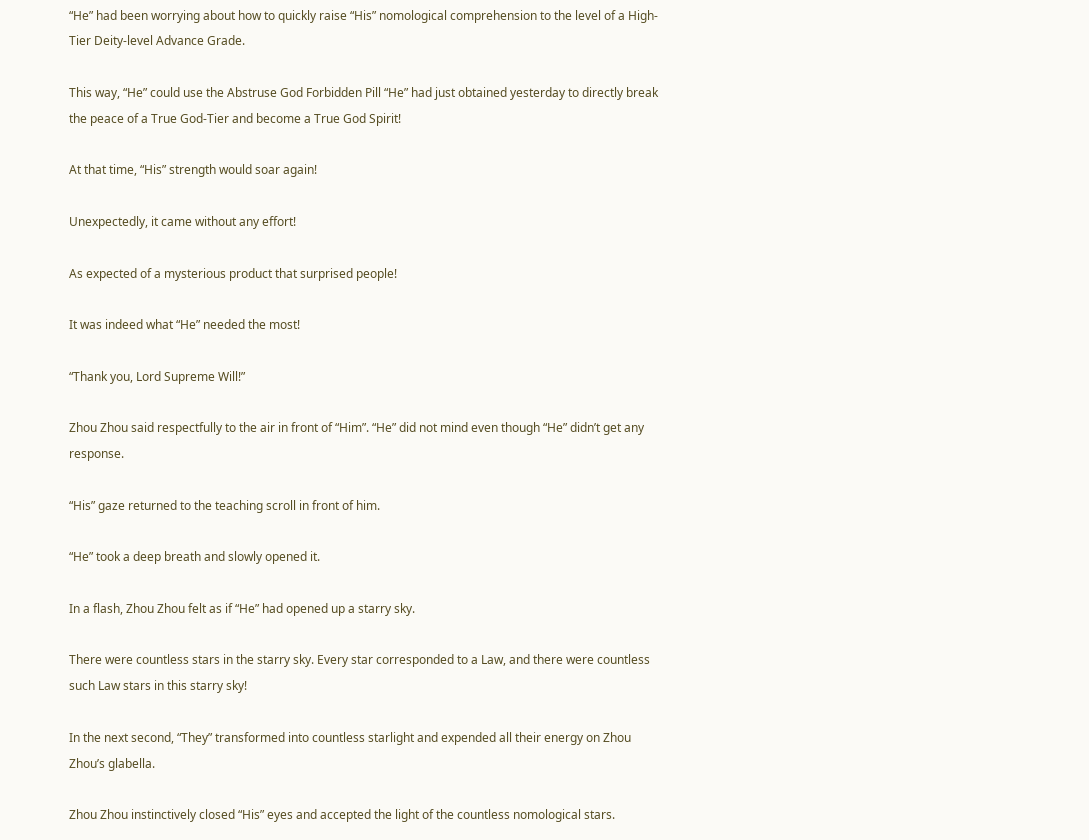“He” had been worrying about how to quickly raise “His” nomological comprehension to the level of a High-Tier Deity-level Advance Grade.

This way, “He” could use the Abstruse God Forbidden Pill “He” had just obtained yesterday to directly break the peace of a True God-Tier and become a True God Spirit!

At that time, “His” strength would soar again!

Unexpectedly, it came without any effort!

As expected of a mysterious product that surprised people!

It was indeed what “He” needed the most!

“Thank you, Lord Supreme Will!”

Zhou Zhou said respectfully to the air in front of “Him”. “He” did not mind even though “He” didn’t get any response.

“His” gaze returned to the teaching scroll in front of him.

“He” took a deep breath and slowly opened it.

In a flash, Zhou Zhou felt as if “He” had opened up a starry sky.

There were countless stars in the starry sky. Every star corresponded to a Law, and there were countless such Law stars in this starry sky!

In the next second, “They” transformed into countless starlight and expended all their energy on Zhou Zhou’s glabella.

Zhou Zhou instinctively closed “His” eyes and accepted the light of the countless nomological stars.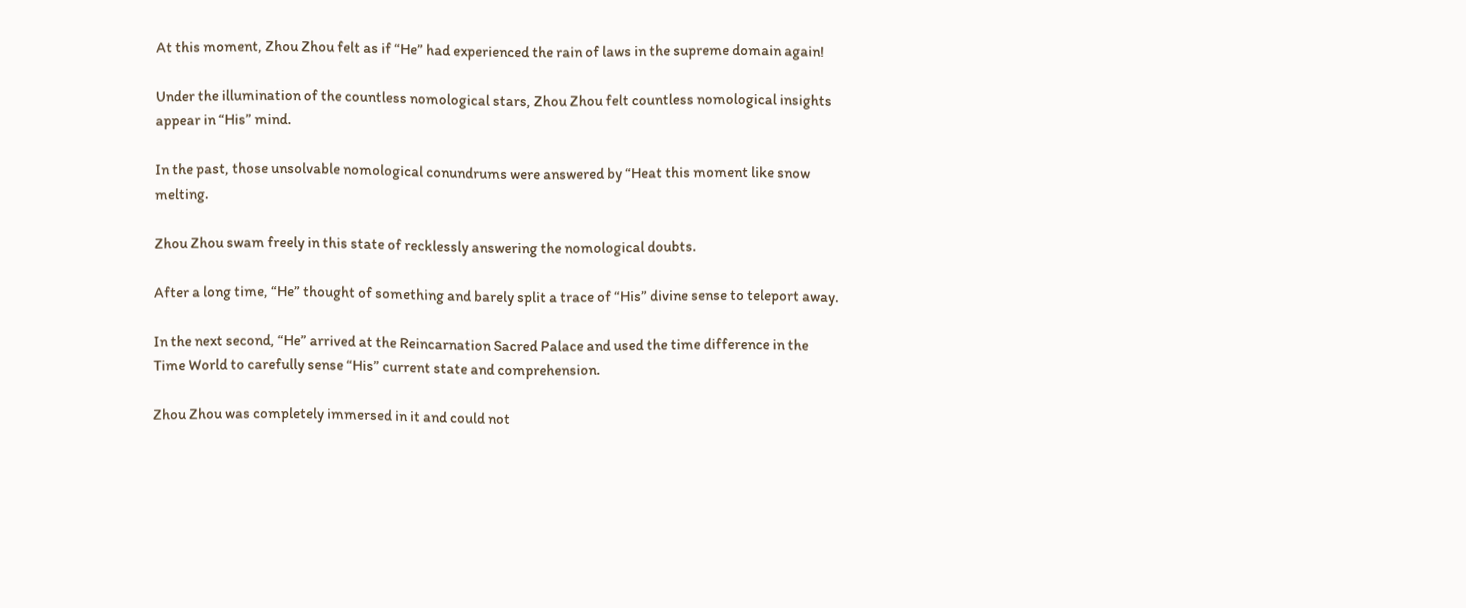At this moment, Zhou Zhou felt as if “He” had experienced the rain of laws in the supreme domain again!

Under the illumination of the countless nomological stars, Zhou Zhou felt countless nomological insights appear in “His” mind.

In the past, those unsolvable nomological conundrums were answered by “Heat this moment like snow melting.

Zhou Zhou swam freely in this state of recklessly answering the nomological doubts.

After a long time, “He” thought of something and barely split a trace of “His” divine sense to teleport away.

In the next second, “He” arrived at the Reincarnation Sacred Palace and used the time difference in the Time World to carefully sense “His” current state and comprehension.

Zhou Zhou was completely immersed in it and could not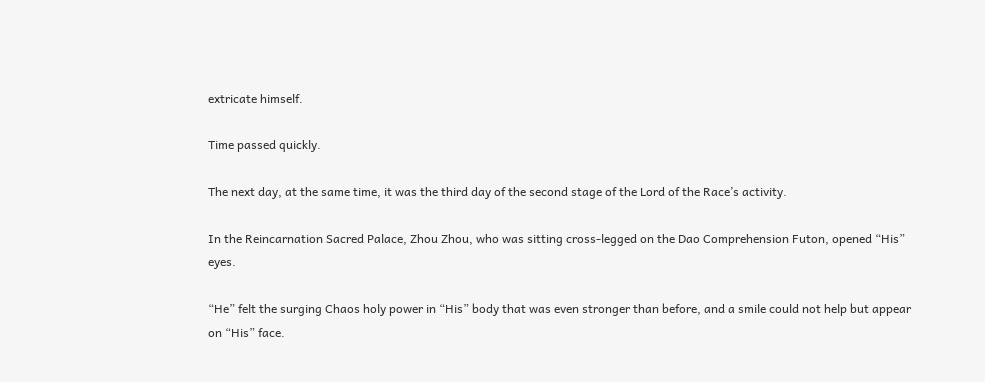extricate himself.

Time passed quickly.

The next day, at the same time, it was the third day of the second stage of the Lord of the Race’s activity.

In the Reincarnation Sacred Palace, Zhou Zhou, who was sitting cross-legged on the Dao Comprehension Futon, opened “His” eyes.

“He” felt the surging Chaos holy power in “His” body that was even stronger than before, and a smile could not help but appear on “His” face.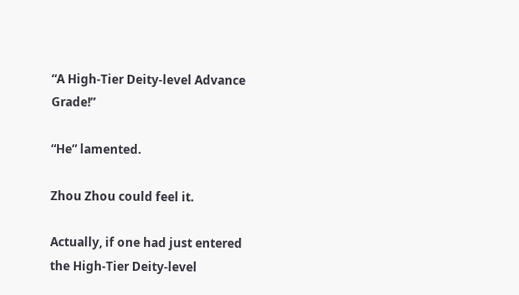“A High-Tier Deity-level Advance Grade!”

“He” lamented.

Zhou Zhou could feel it.

Actually, if one had just entered the High-Tier Deity-level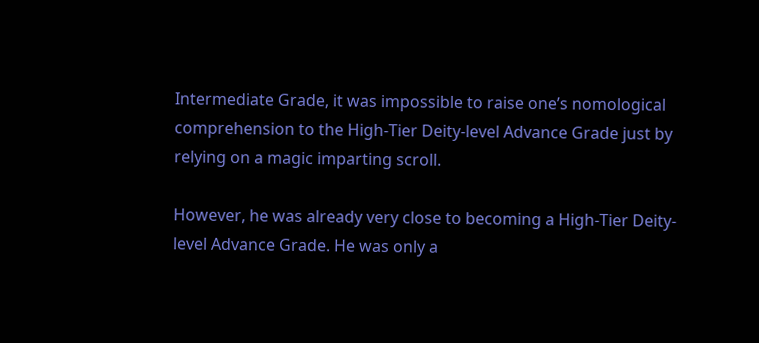Intermediate Grade, it was impossible to raise one’s nomological comprehension to the High-Tier Deity-level Advance Grade just by relying on a magic imparting scroll.

However, he was already very close to becoming a High-Tier Deity-level Advance Grade. He was only a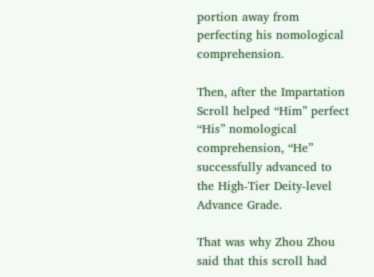portion away from perfecting his nomological comprehension.

Then, after the Impartation Scroll helped “Him” perfect “His” nomological comprehension, “He” successfully advanced to the High-Tier Deity-level Advance Grade.

That was why Zhou Zhou said that this scroll had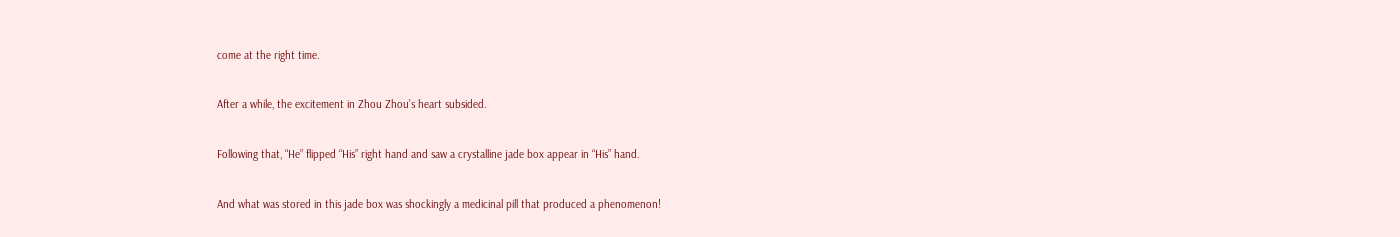come at the right time.

After a while, the excitement in Zhou Zhou’s heart subsided.

Following that, “He” flipped “His” right hand and saw a crystalline jade box appear in “His” hand.

And what was stored in this jade box was shockingly a medicinal pill that produced a phenomenon!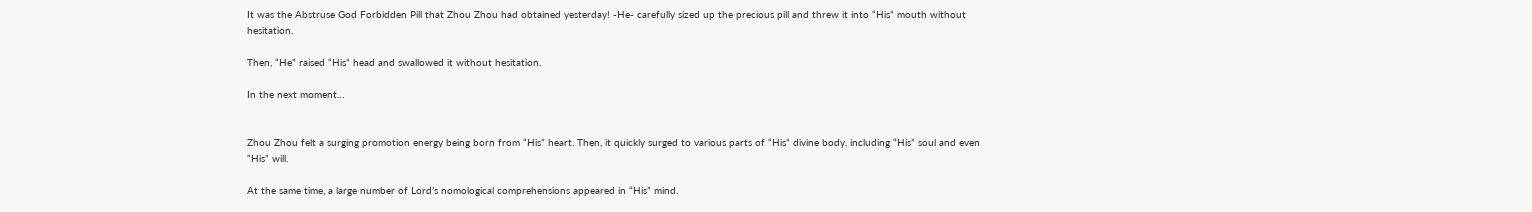It was the Abstruse God Forbidden Pill that Zhou Zhou had obtained yesterday! -He- carefully sized up the precious pill and threw it into “His” mouth without hesitation.

Then, “He” raised “His” head and swallowed it without hesitation.

In the next moment…


Zhou Zhou felt a surging promotion energy being born from “His” heart. Then, it quickly surged to various parts of “His” divine body, including “His” soul and even “His” will.

At the same time, a large number of Lord’s nomological comprehensions appeared in “His” mind.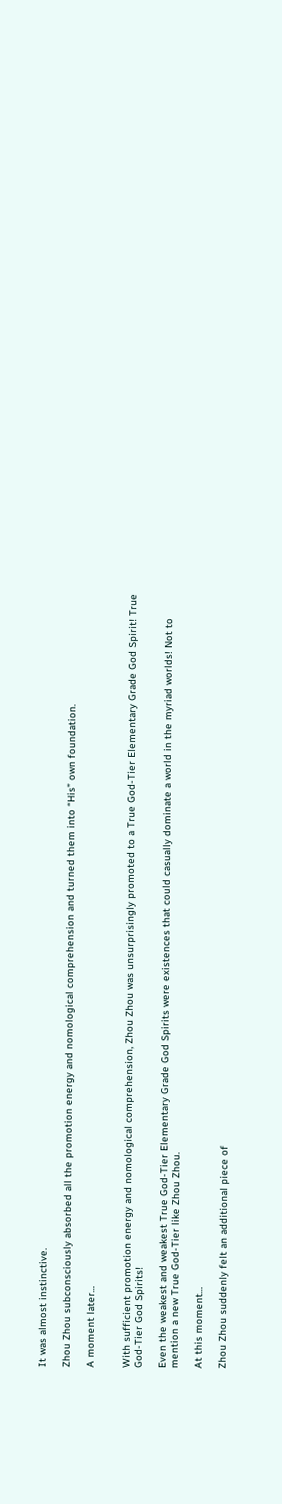It was almost instinctive.

Zhou Zhou subconsciously absorbed all the promotion energy and nomological comprehension and turned them into “His” own foundation.

A moment later…


With sufficient promotion energy and nomological comprehension, Zhou Zhou was unsurprisingly promoted to a True God-Tier Elementary Grade God Spirit! True God-Tier God Spirits!

Even the weakest and weakest True God-Tier Elementary Grade God Spirits were existences that could casually dominate a world in the myriad worlds! Not to mention a new True God-Tier like Zhou Zhou.

At this moment…

Zhou Zhou suddenly felt an additional piece of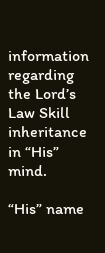information regarding the Lord’s Law Skill inheritance in “His” mind.

“His” name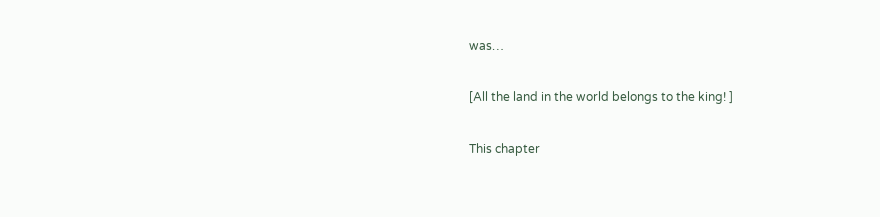was…

[All the land in the world belongs to the king! ]

This chapter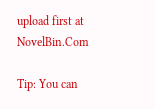upload first at NovelBin.Com

Tip: You can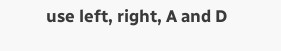use left, right, A and D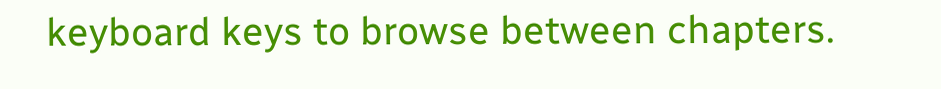keyboard keys to browse between chapters.